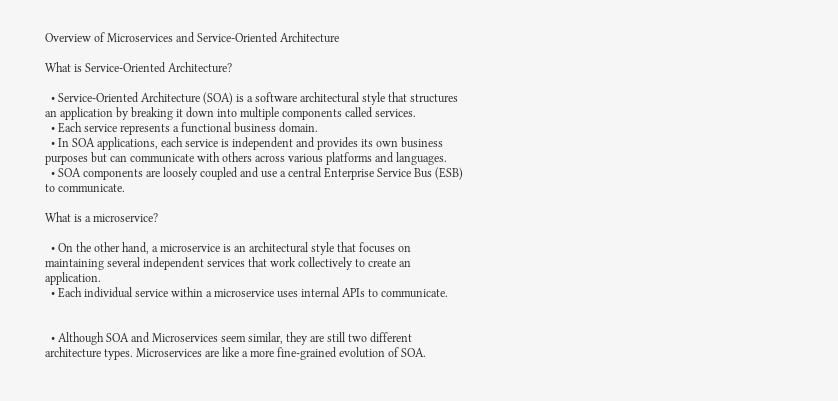Overview of Microservices and Service-Oriented Architecture

What is Service-Oriented Architecture?

  • Service-Oriented Architecture (SOA) is a software architectural style that structures an application by breaking it down into multiple components called services.
  • Each service represents a functional business domain.
  • In SOA applications, each service is independent and provides its own business purposes but can communicate with others across various platforms and languages.
  • SOA components are loosely coupled and use a central Enterprise Service Bus (ESB) to communicate.

What is a microservice?

  • On the other hand, a microservice is an architectural style that focuses on maintaining several independent services that work collectively to create an application.
  • Each individual service within a microservice uses internal APIs to communicate.


  • Although SOA and Microservices seem similar, they are still two different architecture types. Microservices are like a more fine-grained evolution of SOA.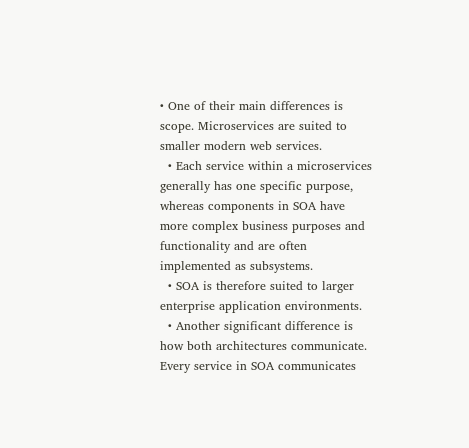• One of their main differences is scope. Microservices are suited to smaller modern web services.
  • Each service within a microservices generally has one specific purpose, whereas components in SOA have more complex business purposes and functionality and are often implemented as subsystems.
  • SOA is therefore suited to larger enterprise application environments.
  • Another significant difference is how both architectures communicate. Every service in SOA communicates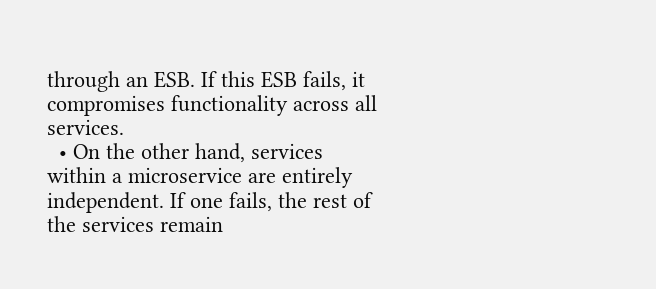through an ESB. If this ESB fails, it compromises functionality across all services.
  • On the other hand, services within a microservice are entirely independent. If one fails, the rest of the services remain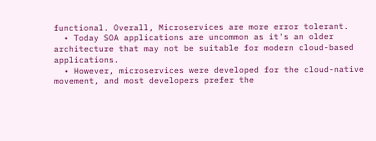functional. Overall, Microservices are more error tolerant.
  • Today SOA applications are uncommon as it's an older architecture that may not be suitable for modern cloud-based applications.
  • However, microservices were developed for the cloud-native movement, and most developers prefer the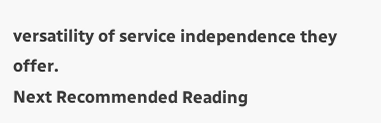versatility of service independence they offer.
Next Recommended Reading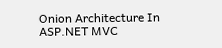Onion Architecture In ASP.NET MVC